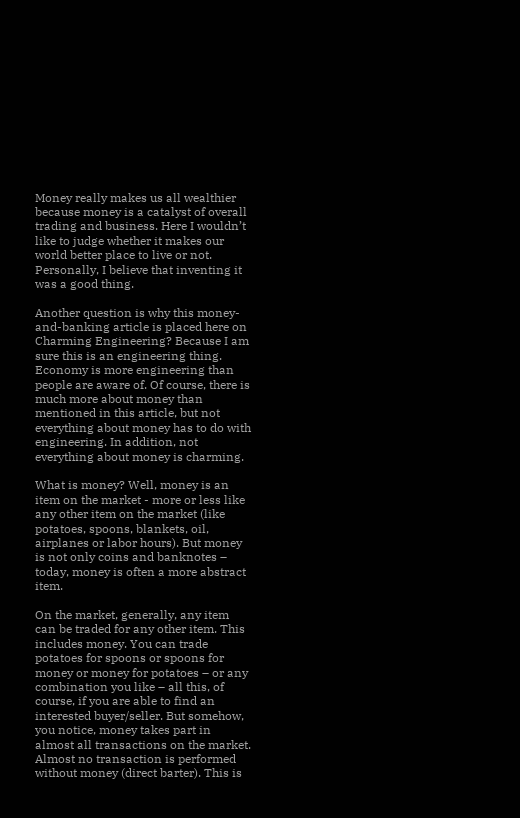Money really makes us all wealthier because money is a catalyst of overall trading and business. Here I wouldn’t like to judge whether it makes our world better place to live or not. Personally, I believe that inventing it was a good thing.

Another question is why this money-and-banking article is placed here on Charming Engineering? Because I am sure this is an engineering thing. Economy is more engineering than people are aware of. Of course, there is much more about money than mentioned in this article, but not everything about money has to do with engineering. In addition, not everything about money is charming.

What is money? Well, money is an item on the market - more or less like any other item on the market (like potatoes, spoons, blankets, oil, airplanes or labor hours). But money is not only coins and banknotes – today, money is often a more abstract item.

On the market, generally, any item can be traded for any other item. This includes money. You can trade potatoes for spoons or spoons for money or money for potatoes – or any combination you like – all this, of course, if you are able to find an interested buyer/seller. But somehow, you notice, money takes part in almost all transactions on the market. Almost no transaction is performed without money (direct barter). This is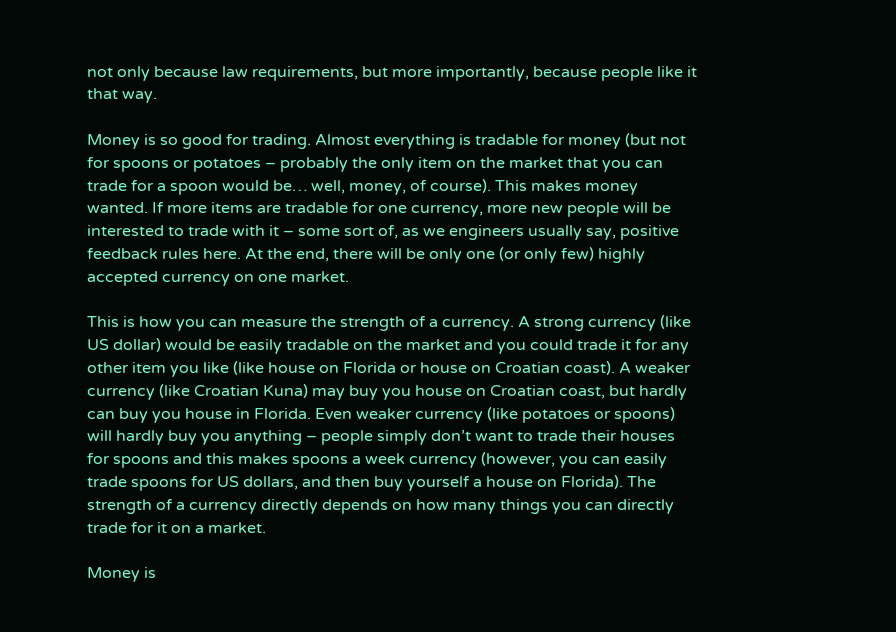not only because law requirements, but more importantly, because people like it that way.

Money is so good for trading. Almost everything is tradable for money (but not for spoons or potatoes – probably the only item on the market that you can trade for a spoon would be… well, money, of course). This makes money wanted. If more items are tradable for one currency, more new people will be interested to trade with it – some sort of, as we engineers usually say, positive feedback rules here. At the end, there will be only one (or only few) highly accepted currency on one market.

This is how you can measure the strength of a currency. A strong currency (like US dollar) would be easily tradable on the market and you could trade it for any other item you like (like house on Florida or house on Croatian coast). A weaker currency (like Croatian Kuna) may buy you house on Croatian coast, but hardly can buy you house in Florida. Even weaker currency (like potatoes or spoons) will hardly buy you anything – people simply don’t want to trade their houses for spoons and this makes spoons a week currency (however, you can easily trade spoons for US dollars, and then buy yourself a house on Florida). The strength of a currency directly depends on how many things you can directly trade for it on a market.

Money is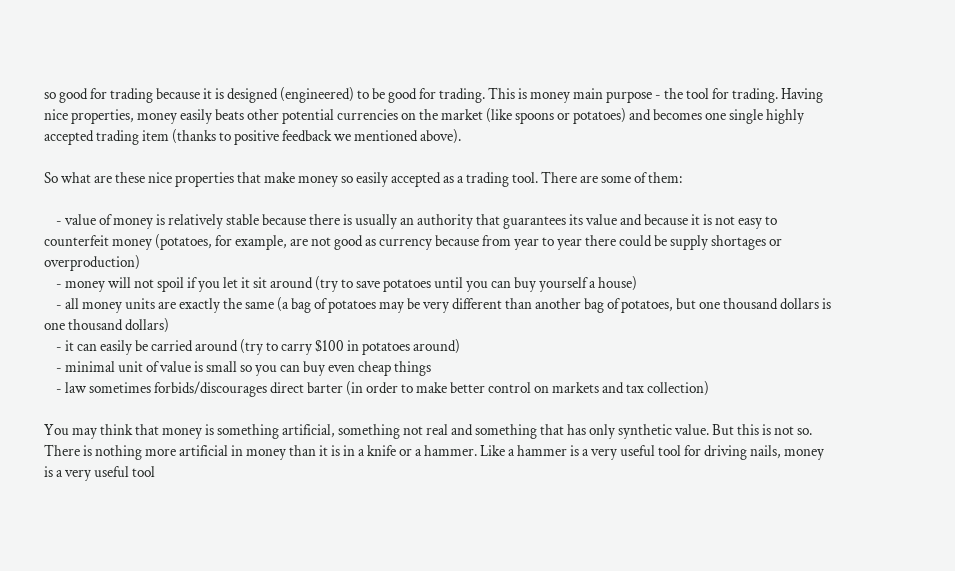so good for trading because it is designed (engineered) to be good for trading. This is money main purpose - the tool for trading. Having nice properties, money easily beats other potential currencies on the market (like spoons or potatoes) and becomes one single highly accepted trading item (thanks to positive feedback we mentioned above).

So what are these nice properties that make money so easily accepted as a trading tool. There are some of them:

    - value of money is relatively stable because there is usually an authority that guarantees its value and because it is not easy to counterfeit money (potatoes, for example, are not good as currency because from year to year there could be supply shortages or overproduction)
    - money will not spoil if you let it sit around (try to save potatoes until you can buy yourself a house)
    - all money units are exactly the same (a bag of potatoes may be very different than another bag of potatoes, but one thousand dollars is one thousand dollars)
    - it can easily be carried around (try to carry $100 in potatoes around)
    - minimal unit of value is small so you can buy even cheap things
    - law sometimes forbids/discourages direct barter (in order to make better control on markets and tax collection)

You may think that money is something artificial, something not real and something that has only synthetic value. But this is not so. There is nothing more artificial in money than it is in a knife or a hammer. Like a hammer is a very useful tool for driving nails, money is a very useful tool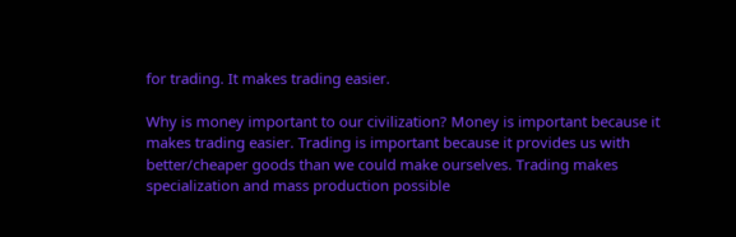for trading. It makes trading easier.

Why is money important to our civilization? Money is important because it makes trading easier. Trading is important because it provides us with better/cheaper goods than we could make ourselves. Trading makes specialization and mass production possible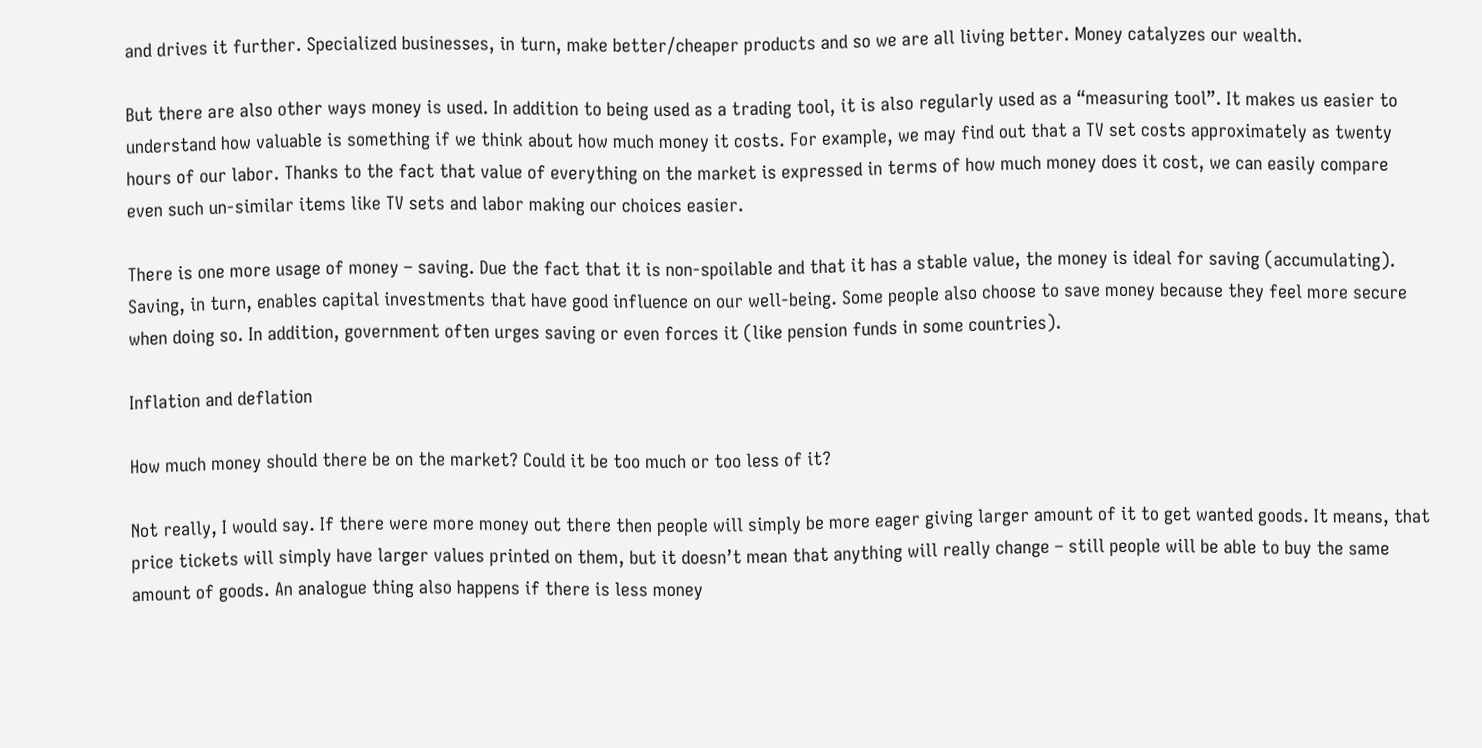and drives it further. Specialized businesses, in turn, make better/cheaper products and so we are all living better. Money catalyzes our wealth.

But there are also other ways money is used. In addition to being used as a trading tool, it is also regularly used as a “measuring tool”. It makes us easier to understand how valuable is something if we think about how much money it costs. For example, we may find out that a TV set costs approximately as twenty hours of our labor. Thanks to the fact that value of everything on the market is expressed in terms of how much money does it cost, we can easily compare even such un-similar items like TV sets and labor making our choices easier.

There is one more usage of money – saving. Due the fact that it is non-spoilable and that it has a stable value, the money is ideal for saving (accumulating). Saving, in turn, enables capital investments that have good influence on our well-being. Some people also choose to save money because they feel more secure when doing so. In addition, government often urges saving or even forces it (like pension funds in some countries).

Inflation and deflation

How much money should there be on the market? Could it be too much or too less of it?

Not really, I would say. If there were more money out there then people will simply be more eager giving larger amount of it to get wanted goods. It means, that price tickets will simply have larger values printed on them, but it doesn’t mean that anything will really change – still people will be able to buy the same amount of goods. An analogue thing also happens if there is less money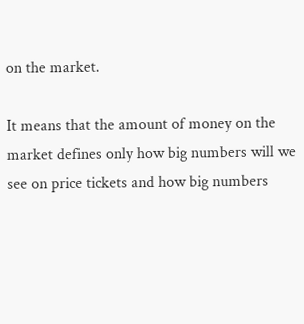on the market.

It means that the amount of money on the market defines only how big numbers will we see on price tickets and how big numbers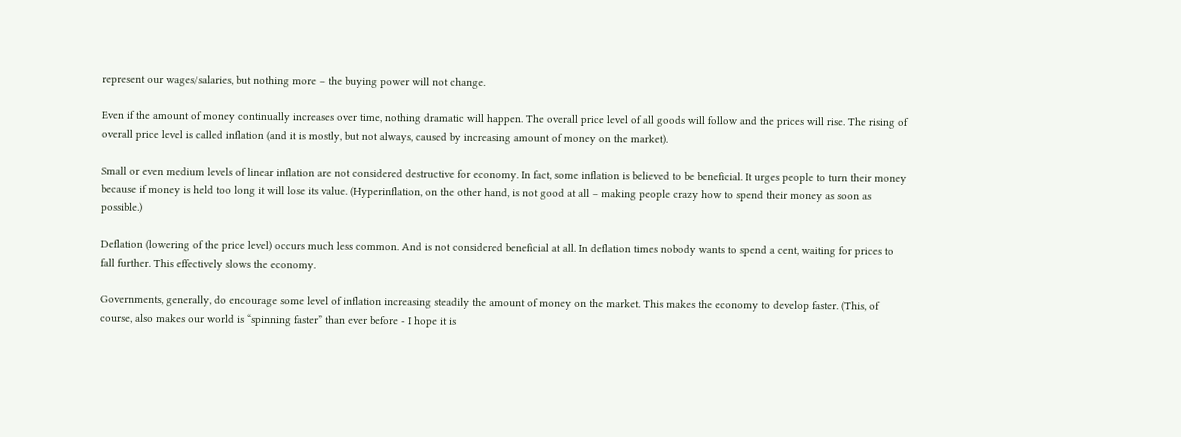represent our wages/salaries, but nothing more – the buying power will not change.

Even if the amount of money continually increases over time, nothing dramatic will happen. The overall price level of all goods will follow and the prices will rise. The rising of overall price level is called inflation (and it is mostly, but not always, caused by increasing amount of money on the market).

Small or even medium levels of linear inflation are not considered destructive for economy. In fact, some inflation is believed to be beneficial. It urges people to turn their money because if money is held too long it will lose its value. (Hyperinflation, on the other hand, is not good at all – making people crazy how to spend their money as soon as possible.)

Deflation (lowering of the price level) occurs much less common. And is not considered beneficial at all. In deflation times nobody wants to spend a cent, waiting for prices to fall further. This effectively slows the economy.

Governments, generally, do encourage some level of inflation increasing steadily the amount of money on the market. This makes the economy to develop faster. (This, of course, also makes our world is “spinning faster” than ever before - I hope it is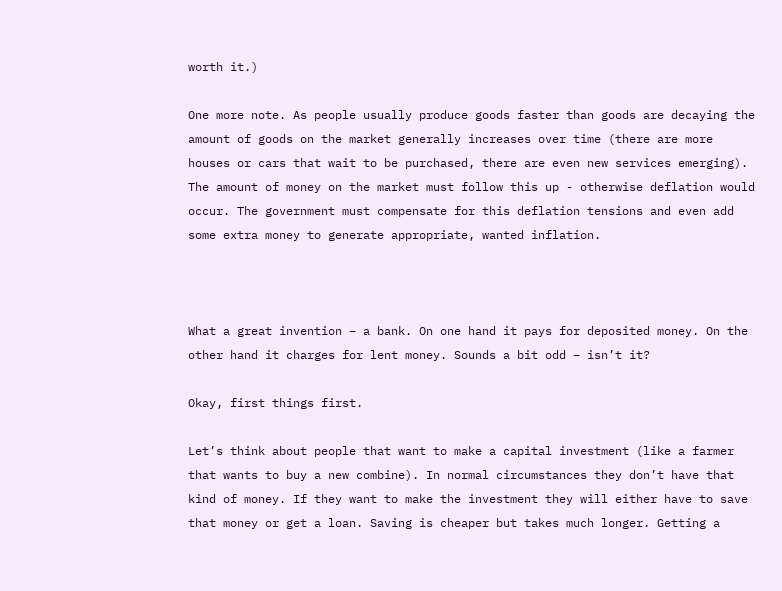worth it.)

One more note. As people usually produce goods faster than goods are decaying the amount of goods on the market generally increases over time (there are more houses or cars that wait to be purchased, there are even new services emerging). The amount of money on the market must follow this up - otherwise deflation would occur. The government must compensate for this deflation tensions and even add some extra money to generate appropriate, wanted inflation.



What a great invention – a bank. On one hand it pays for deposited money. On the other hand it charges for lent money. Sounds a bit odd – isn’t it?

Okay, first things first.

Let’s think about people that want to make a capital investment (like a farmer that wants to buy a new combine). In normal circumstances they don’t have that kind of money. If they want to make the investment they will either have to save that money or get a loan. Saving is cheaper but takes much longer. Getting a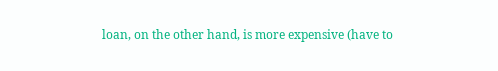loan, on the other hand, is more expensive (have to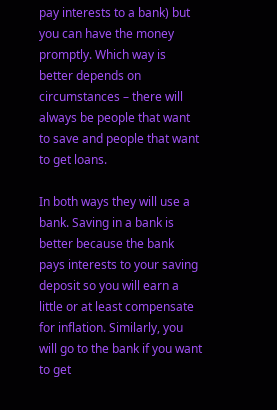pay interests to a bank) but you can have the money promptly. Which way is better depends on circumstances – there will always be people that want to save and people that want to get loans.

In both ways they will use a bank. Saving in a bank is better because the bank pays interests to your saving deposit so you will earn a little or at least compensate for inflation. Similarly, you will go to the bank if you want to get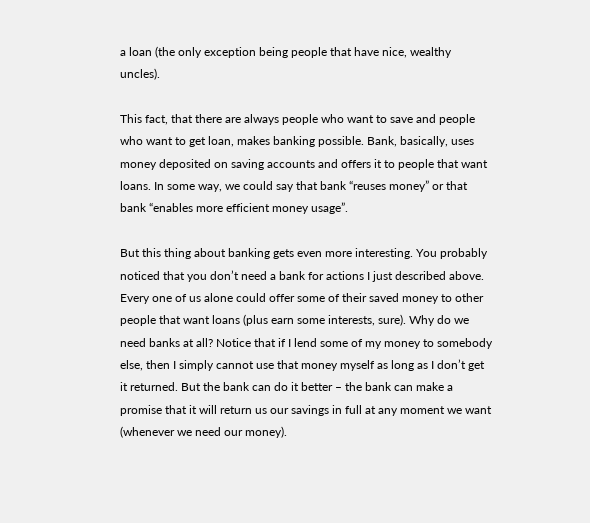a loan (the only exception being people that have nice, wealthy uncles).

This fact, that there are always people who want to save and people who want to get loan, makes banking possible. Bank, basically, uses money deposited on saving accounts and offers it to people that want loans. In some way, we could say that bank “reuses money” or that bank “enables more efficient money usage”.

But this thing about banking gets even more interesting. You probably noticed that you don’t need a bank for actions I just described above. Every one of us alone could offer some of their saved money to other people that want loans (plus earn some interests, sure). Why do we need banks at all? Notice that if I lend some of my money to somebody else, then I simply cannot use that money myself as long as I don’t get it returned. But the bank can do it better – the bank can make a promise that it will return us our savings in full at any moment we want (whenever we need our money).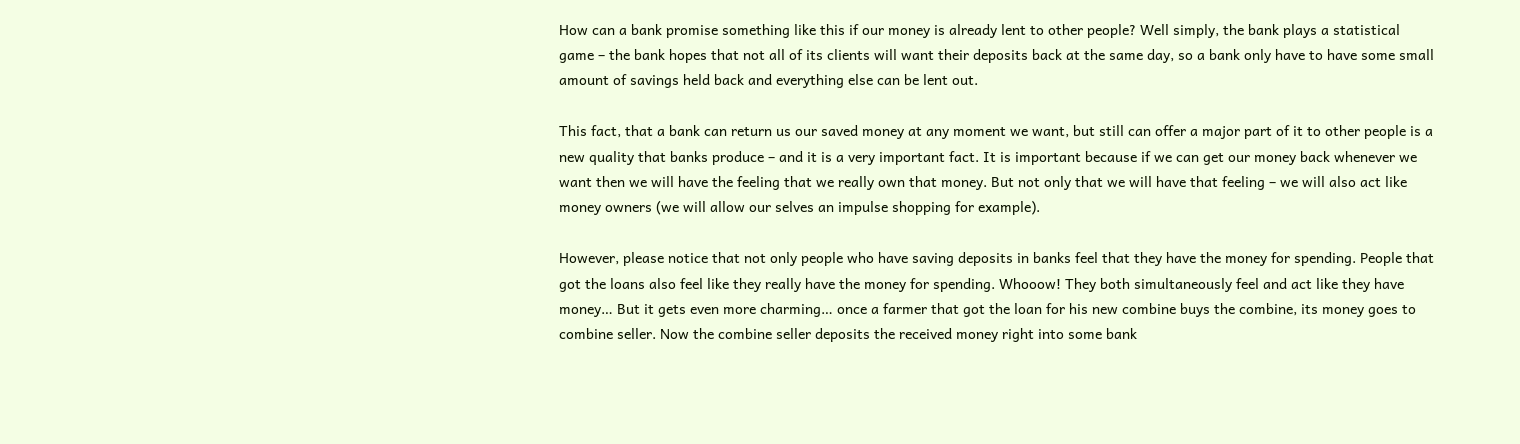How can a bank promise something like this if our money is already lent to other people? Well simply, the bank plays a statistical game – the bank hopes that not all of its clients will want their deposits back at the same day, so a bank only have to have some small amount of savings held back and everything else can be lent out.

This fact, that a bank can return us our saved money at any moment we want, but still can offer a major part of it to other people is a new quality that banks produce – and it is a very important fact. It is important because if we can get our money back whenever we want then we will have the feeling that we really own that money. But not only that we will have that feeling – we will also act like money owners (we will allow our selves an impulse shopping for example).

However, please notice that not only people who have saving deposits in banks feel that they have the money for spending. People that got the loans also feel like they really have the money for spending. Whooow! They both simultaneously feel and act like they have money… But it gets even more charming… once a farmer that got the loan for his new combine buys the combine, its money goes to combine seller. Now the combine seller deposits the received money right into some bank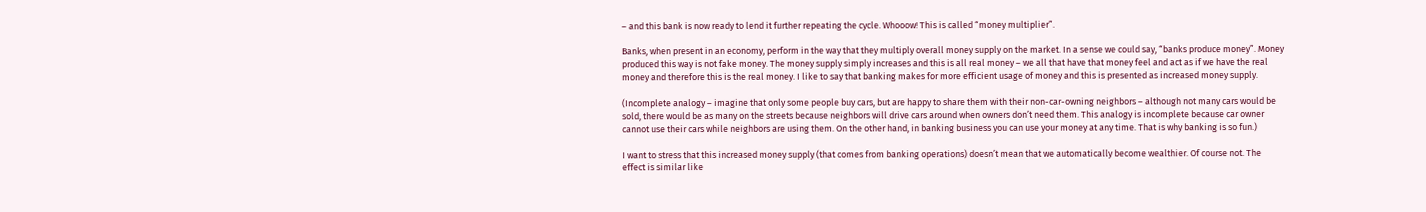– and this bank is now ready to lend it further repeating the cycle. Whooow! This is called “money multiplier”.

Banks, when present in an economy, perform in the way that they multiply overall money supply on the market. In a sense we could say, “banks produce money”. Money produced this way is not fake money. The money supply simply increases and this is all real money – we all that have that money feel and act as if we have the real money and therefore this is the real money. I like to say that banking makes for more efficient usage of money and this is presented as increased money supply.

(Incomplete analogy – imagine that only some people buy cars, but are happy to share them with their non-car-owning neighbors – although not many cars would be sold, there would be as many on the streets because neighbors will drive cars around when owners don’t need them. This analogy is incomplete because car owner cannot use their cars while neighbors are using them. On the other hand, in banking business you can use your money at any time. That is why banking is so fun.)

I want to stress that this increased money supply (that comes from banking operations) doesn’t mean that we automatically become wealthier. Of course not. The effect is similar like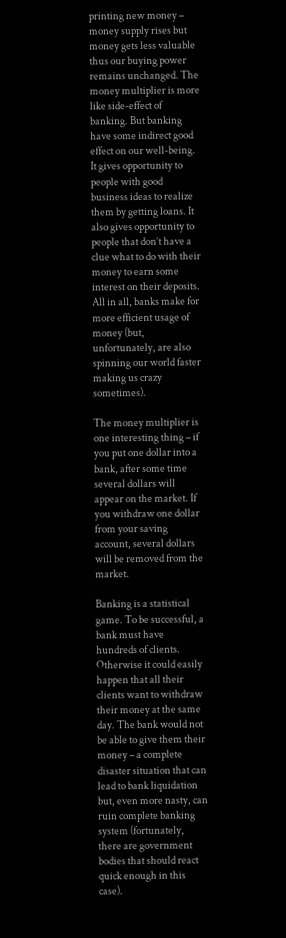printing new money – money supply rises but money gets less valuable thus our buying power remains unchanged. The money multiplier is more like side-effect of banking. But banking have some indirect good effect on our well-being. It gives opportunity to people with good business ideas to realize them by getting loans. It also gives opportunity to people that don’t have a clue what to do with their money to earn some interest on their deposits. All in all, banks make for more efficient usage of money (but, unfortunately, are also spinning our world faster making us crazy sometimes).

The money multiplier is one interesting thing – if you put one dollar into a bank, after some time several dollars will appear on the market. If you withdraw one dollar from your saving account, several dollars will be removed from the market.

Banking is a statistical game. To be successful, a bank must have hundreds of clients. Otherwise it could easily happen that all their clients want to withdraw their money at the same day. The bank would not be able to give them their money – a complete disaster situation that can lead to bank liquidation but, even more nasty, can ruin complete banking system (fortunately, there are government bodies that should react quick enough in this case).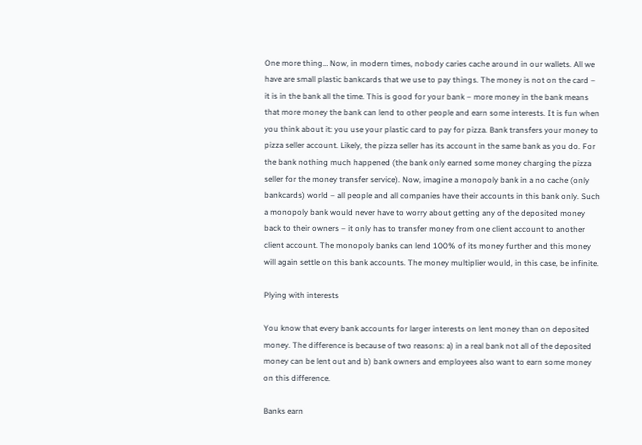One more thing… Now, in modern times, nobody caries cache around in our wallets. All we have are small plastic bankcards that we use to pay things. The money is not on the card – it is in the bank all the time. This is good for your bank – more money in the bank means that more money the bank can lend to other people and earn some interests. It is fun when you think about it: you use your plastic card to pay for pizza. Bank transfers your money to pizza seller account. Likely, the pizza seller has its account in the same bank as you do. For the bank nothing much happened (the bank only earned some money charging the pizza seller for the money transfer service). Now, imagine a monopoly bank in a no cache (only bankcards) world – all people and all companies have their accounts in this bank only. Such a monopoly bank would never have to worry about getting any of the deposited money back to their owners – it only has to transfer money from one client account to another client account. The monopoly banks can lend 100% of its money further and this money will again settle on this bank accounts. The money multiplier would, in this case, be infinite.

Plying with interests

You know that every bank accounts for larger interests on lent money than on deposited money. The difference is because of two reasons: a) in a real bank not all of the deposited money can be lent out and b) bank owners and employees also want to earn some money on this difference.

Banks earn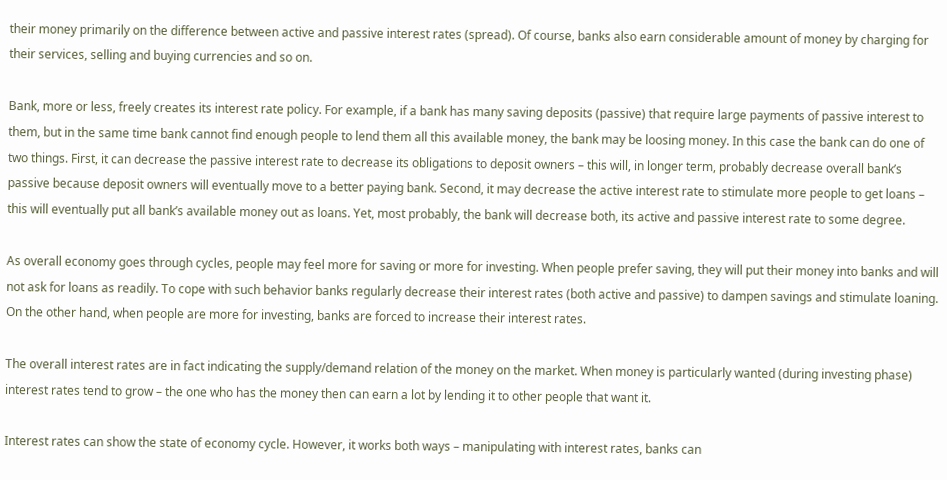their money primarily on the difference between active and passive interest rates (spread). Of course, banks also earn considerable amount of money by charging for their services, selling and buying currencies and so on.

Bank, more or less, freely creates its interest rate policy. For example, if a bank has many saving deposits (passive) that require large payments of passive interest to them, but in the same time bank cannot find enough people to lend them all this available money, the bank may be loosing money. In this case the bank can do one of two things. First, it can decrease the passive interest rate to decrease its obligations to deposit owners – this will, in longer term, probably decrease overall bank’s passive because deposit owners will eventually move to a better paying bank. Second, it may decrease the active interest rate to stimulate more people to get loans – this will eventually put all bank’s available money out as loans. Yet, most probably, the bank will decrease both, its active and passive interest rate to some degree.

As overall economy goes through cycles, people may feel more for saving or more for investing. When people prefer saving, they will put their money into banks and will not ask for loans as readily. To cope with such behavior banks regularly decrease their interest rates (both active and passive) to dampen savings and stimulate loaning. On the other hand, when people are more for investing, banks are forced to increase their interest rates.

The overall interest rates are in fact indicating the supply/demand relation of the money on the market. When money is particularly wanted (during investing phase) interest rates tend to grow – the one who has the money then can earn a lot by lending it to other people that want it.

Interest rates can show the state of economy cycle. However, it works both ways – manipulating with interest rates, banks can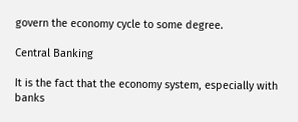govern the economy cycle to some degree.

Central Banking

It is the fact that the economy system, especially with banks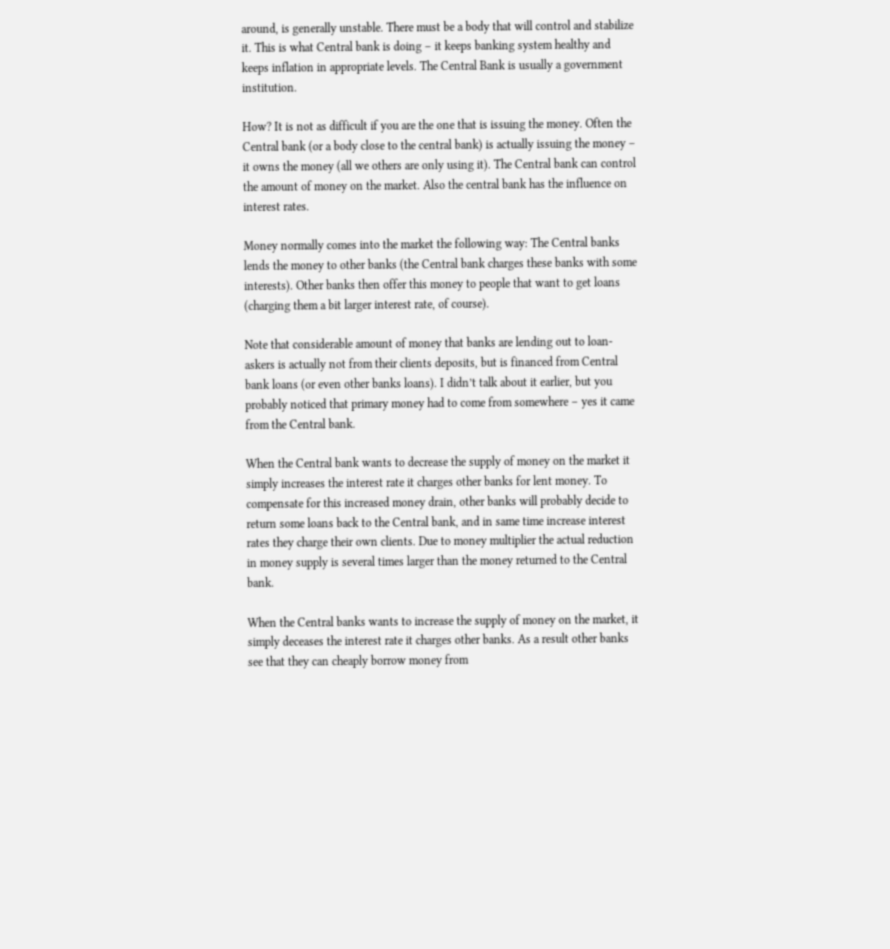around, is generally unstable. There must be a body that will control and stabilize it. This is what Central bank is doing – it keeps banking system healthy and keeps inflation in appropriate levels. The Central Bank is usually a government institution.

How? It is not as difficult if you are the one that is issuing the money. Often the Central bank (or a body close to the central bank) is actually issuing the money – it owns the money (all we others are only using it). The Central bank can control the amount of money on the market. Also the central bank has the influence on interest rates.

Money normally comes into the market the following way: The Central banks lends the money to other banks (the Central bank charges these banks with some interests). Other banks then offer this money to people that want to get loans (charging them a bit larger interest rate, of course).

Note that considerable amount of money that banks are lending out to loan-askers is actually not from their clients deposits, but is financed from Central bank loans (or even other banks loans). I didn’t talk about it earlier, but you probably noticed that primary money had to come from somewhere – yes it came from the Central bank.

When the Central bank wants to decrease the supply of money on the market it simply increases the interest rate it charges other banks for lent money. To compensate for this increased money drain, other banks will probably decide to return some loans back to the Central bank, and in same time increase interest rates they charge their own clients. Due to money multiplier the actual reduction in money supply is several times larger than the money returned to the Central bank.

When the Central banks wants to increase the supply of money on the market, it simply deceases the interest rate it charges other banks. As a result other banks see that they can cheaply borrow money from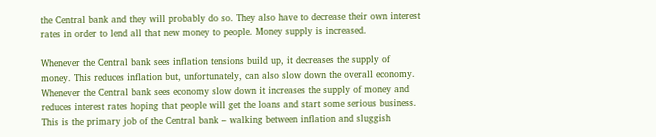the Central bank and they will probably do so. They also have to decrease their own interest rates in order to lend all that new money to people. Money supply is increased.

Whenever the Central bank sees inflation tensions build up, it decreases the supply of money. This reduces inflation but, unfortunately, can also slow down the overall economy. Whenever the Central bank sees economy slow down it increases the supply of money and reduces interest rates hoping that people will get the loans and start some serious business. This is the primary job of the Central bank – walking between inflation and sluggish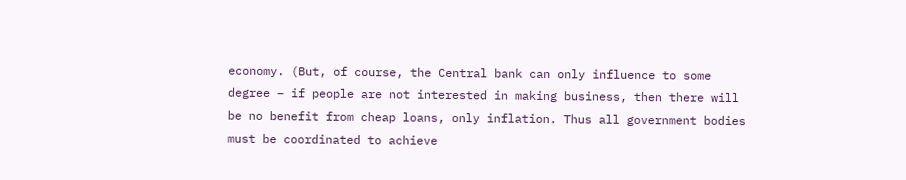economy. (But, of course, the Central bank can only influence to some degree – if people are not interested in making business, then there will be no benefit from cheap loans, only inflation. Thus all government bodies must be coordinated to achieve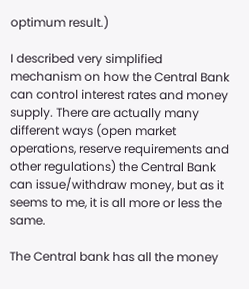optimum result.)

I described very simplified mechanism on how the Central Bank can control interest rates and money supply. There are actually many different ways (open market operations, reserve requirements and other regulations) the Central Bank can issue/withdraw money, but as it seems to me, it is all more or less the same.

The Central bank has all the money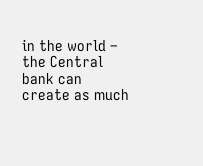in the world – the Central bank can create as much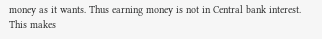money as it wants. Thus earning money is not in Central bank interest. This makes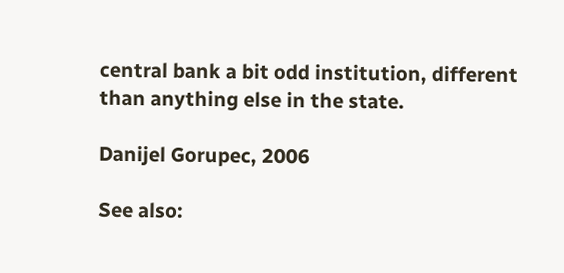central bank a bit odd institution, different than anything else in the state.

Danijel Gorupec, 2006

See also: